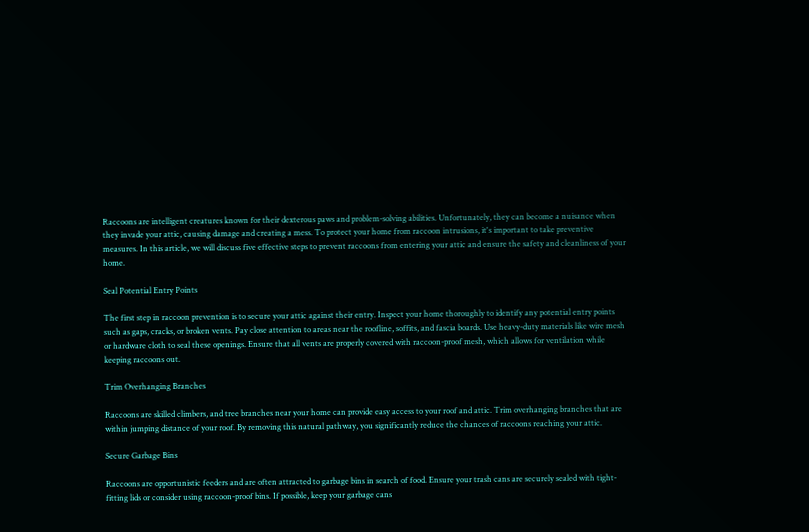Raccoons are intelligent creatures known for their dexterous paws and problem-solving abilities. Unfortunately, they can become a nuisance when they invade your attic, causing damage and creating a mess. To protect your home from raccoon intrusions, it's important to take preventive measures. In this article, we will discuss five effective steps to prevent raccoons from entering your attic and ensure the safety and cleanliness of your home.

Seal Potential Entry Points

The first step in raccoon prevention is to secure your attic against their entry. Inspect your home thoroughly to identify any potential entry points such as gaps, cracks, or broken vents. Pay close attention to areas near the roofline, soffits, and fascia boards. Use heavy-duty materials like wire mesh or hardware cloth to seal these openings. Ensure that all vents are properly covered with raccoon-proof mesh, which allows for ventilation while keeping raccoons out.

Trim Overhanging Branches

Raccoons are skilled climbers, and tree branches near your home can provide easy access to your roof and attic. Trim overhanging branches that are within jumping distance of your roof. By removing this natural pathway, you significantly reduce the chances of raccoons reaching your attic.

Secure Garbage Bins

Raccoons are opportunistic feeders and are often attracted to garbage bins in search of food. Ensure your trash cans are securely sealed with tight-fitting lids or consider using raccoon-proof bins. If possible, keep your garbage cans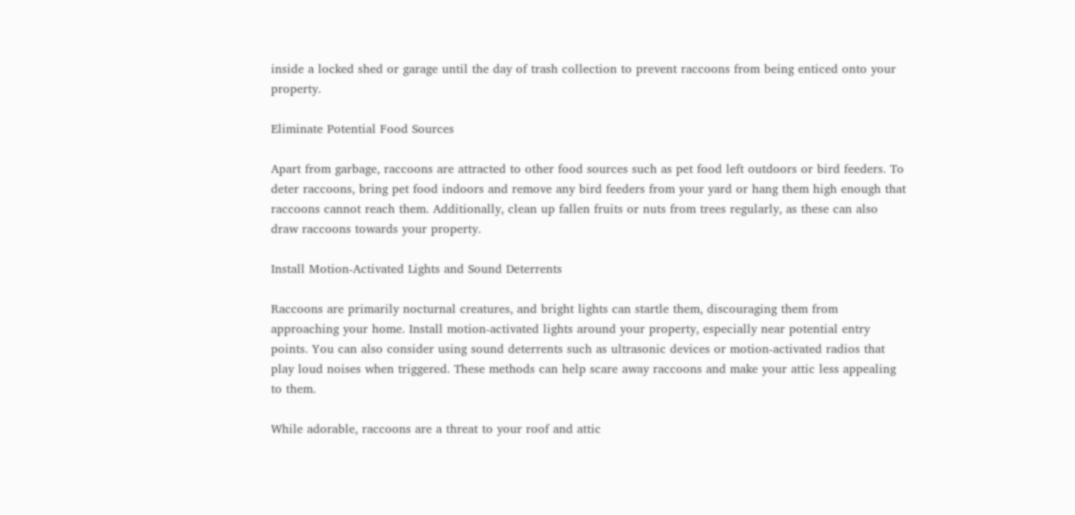inside a locked shed or garage until the day of trash collection to prevent raccoons from being enticed onto your property.

Eliminate Potential Food Sources

Apart from garbage, raccoons are attracted to other food sources such as pet food left outdoors or bird feeders. To deter raccoons, bring pet food indoors and remove any bird feeders from your yard or hang them high enough that raccoons cannot reach them. Additionally, clean up fallen fruits or nuts from trees regularly, as these can also draw raccoons towards your property.

Install Motion-Activated Lights and Sound Deterrents

Raccoons are primarily nocturnal creatures, and bright lights can startle them, discouraging them from approaching your home. Install motion-activated lights around your property, especially near potential entry points. You can also consider using sound deterrents such as ultrasonic devices or motion-activated radios that play loud noises when triggered. These methods can help scare away raccoons and make your attic less appealing to them.

While adorable, raccoons are a threat to your roof and attic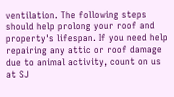ventilation. The following steps should help prolong your roof and property's lifespan. If you need help repairing any attic or roof damage due to animal activity, count on us at SJ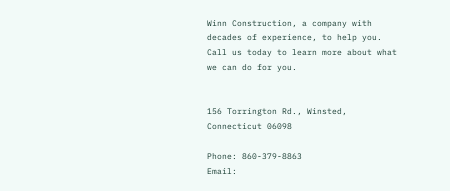Winn Construction, a company with decades of experience, to help you. Call us today to learn more about what we can do for you.


156 Torrington Rd., Winsted,
Connecticut 06098

Phone: 860-379-8863
Email: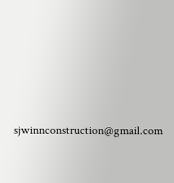sjwinnconstruction@gmail.com